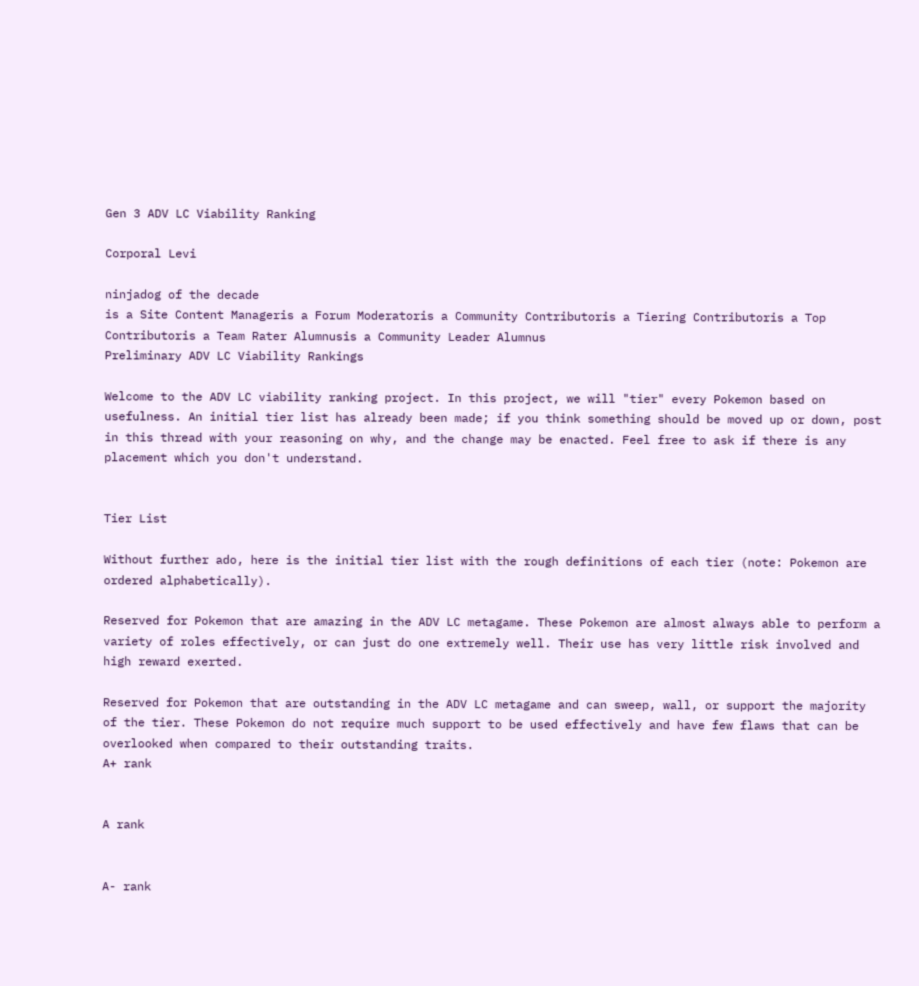Gen 3 ADV LC Viability Ranking

Corporal Levi

ninjadog of the decade
is a Site Content Manageris a Forum Moderatoris a Community Contributoris a Tiering Contributoris a Top Contributoris a Team Rater Alumnusis a Community Leader Alumnus
Preliminary ADV LC Viability Rankings

Welcome to the ADV LC viability ranking project. In this project, we will "tier" every Pokemon based on usefulness. An initial tier list has already been made; if you think something should be moved up or down, post in this thread with your reasoning on why, and the change may be enacted. Feel free to ask if there is any placement which you don't understand.


Tier List

Without further ado, here is the initial tier list with the rough definitions of each tier (note: Pokemon are ordered alphabetically).

Reserved for Pokemon that are amazing in the ADV LC metagame. These Pokemon are almost always able to perform a variety of roles effectively, or can just do one extremely well. Their use has very little risk involved and high reward exerted.

Reserved for Pokemon that are outstanding in the ADV LC metagame and can sweep, wall, or support the majority of the tier. These Pokemon do not require much support to be used effectively and have few flaws that can be overlooked when compared to their outstanding traits.
A+ rank


A rank


A- rank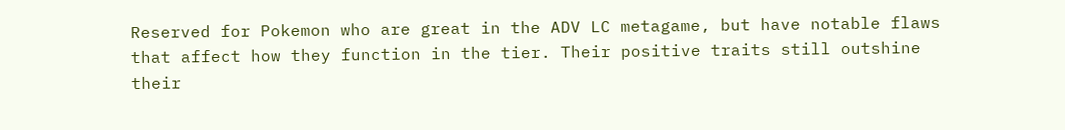Reserved for Pokemon who are great in the ADV LC metagame, but have notable flaws that affect how they function in the tier. Their positive traits still outshine their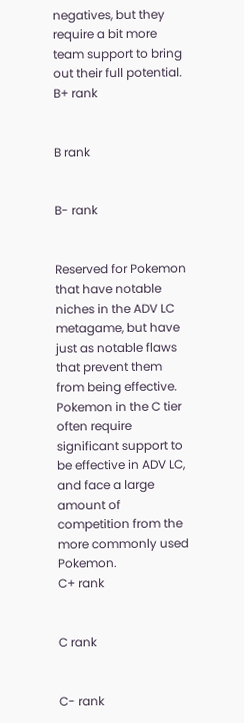negatives, but they require a bit more team support to bring out their full potential.
B+ rank


B rank


B- rank


Reserved for Pokemon that have notable niches in the ADV LC metagame, but have just as notable flaws that prevent them from being effective. Pokemon in the C tier often require significant support to be effective in ADV LC, and face a large amount of competition from the more commonly used Pokemon.
C+ rank


C rank


C- rank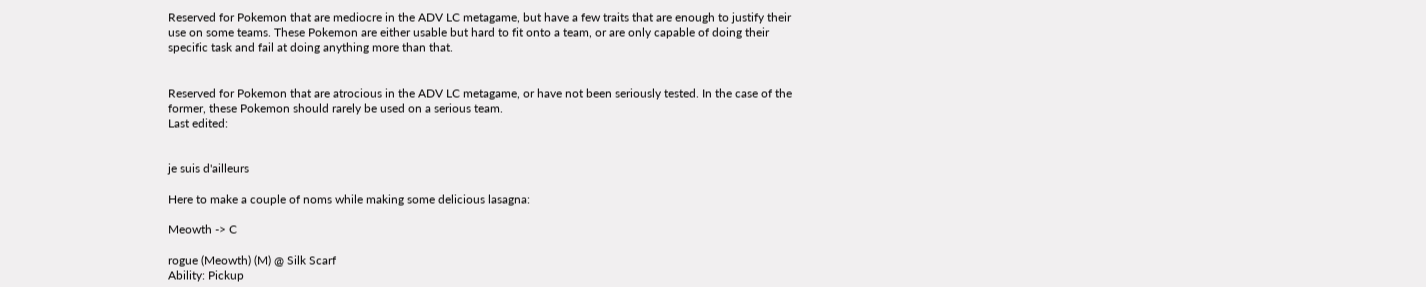Reserved for Pokemon that are mediocre in the ADV LC metagame, but have a few traits that are enough to justify their use on some teams. These Pokemon are either usable but hard to fit onto a team, or are only capable of doing their specific task and fail at doing anything more than that.


Reserved for Pokemon that are atrocious in the ADV LC metagame, or have not been seriously tested. In the case of the former, these Pokemon should rarely be used on a serious team.
Last edited:


je suis d'ailleurs

Here to make a couple of noms while making some delicious lasagna:

Meowth -> C

rogue (Meowth) (M) @ Silk Scarf
Ability: Pickup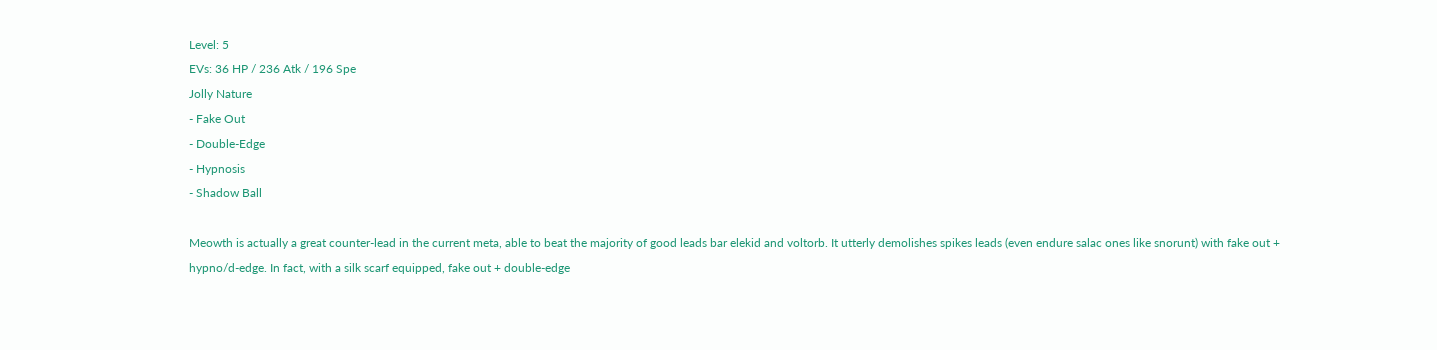Level: 5
EVs: 36 HP / 236 Atk / 196 Spe
Jolly Nature
- Fake Out
- Double-Edge
- Hypnosis
- Shadow Ball

Meowth is actually a great counter-lead in the current meta, able to beat the majority of good leads bar elekid and voltorb. It utterly demolishes spikes leads (even endure salac ones like snorunt) with fake out + hypno/d-edge. In fact, with a silk scarf equipped, fake out + double-edge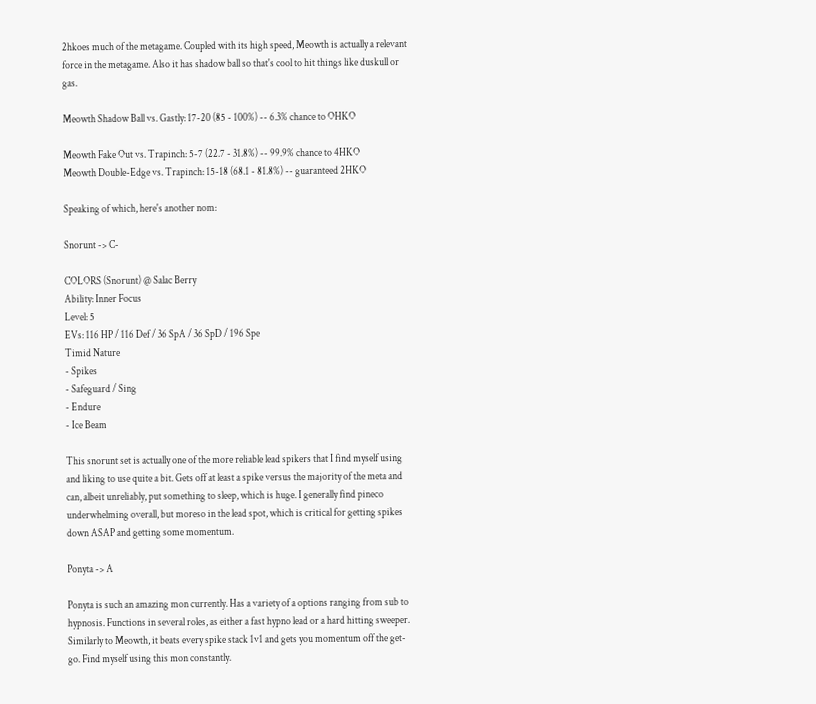2hkoes much of the metagame. Coupled with its high speed, Meowth is actually a relevant force in the metagame. Also it has shadow ball so that's cool to hit things like duskull or gas.

Meowth Shadow Ball vs. Gastly: 17-20 (85 - 100%) -- 6.3% chance to OHKO

Meowth Fake Out vs. Trapinch: 5-7 (22.7 - 31.8%) -- 99.9% chance to 4HKO
Meowth Double-Edge vs. Trapinch: 15-18 (68.1 - 81.8%) -- guaranteed 2HKO

Speaking of which, here's another nom:

Snorunt -> C-

COLORS (Snorunt) @ Salac Berry
Ability: Inner Focus
Level: 5
EVs: 116 HP / 116 Def / 36 SpA / 36 SpD / 196 Spe
Timid Nature
- Spikes
- Safeguard / Sing
- Endure
- Ice Beam

This snorunt set is actually one of the more reliable lead spikers that I find myself using and liking to use quite a bit. Gets off at least a spike versus the majority of the meta and can, albeit unreliably, put something to sleep, which is huge. I generally find pineco underwhelming overall, but moreso in the lead spot, which is critical for getting spikes down ASAP and getting some momentum.

Ponyta -> A

Ponyta is such an amazing mon currently. Has a variety of a options ranging from sub to hypnosis. Functions in several roles, as either a fast hypno lead or a hard hitting sweeper. Similarly to Meowth, it beats every spike stack 1v1 and gets you momentum off the get-go. Find myself using this mon constantly.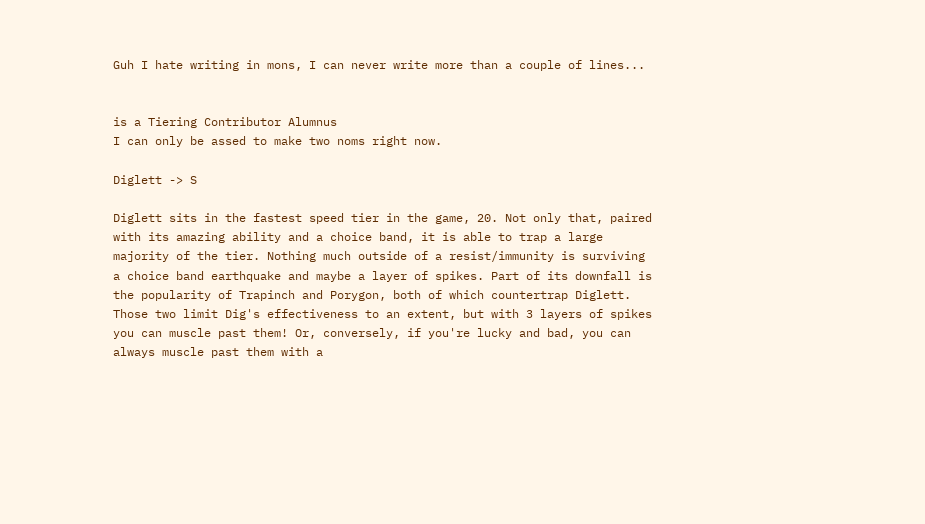Guh I hate writing in mons, I can never write more than a couple of lines...


is a Tiering Contributor Alumnus
I can only be assed to make two noms right now.

Diglett -> S

Diglett sits in the fastest speed tier in the game, 20. Not only that, paired with its amazing ability and a choice band, it is able to trap a large majority of the tier. Nothing much outside of a resist/immunity is surviving a choice band earthquake and maybe a layer of spikes. Part of its downfall is the popularity of Trapinch and Porygon, both of which countertrap Diglett. Those two limit Dig's effectiveness to an extent, but with 3 layers of spikes you can muscle past them! Or, conversely, if you're lucky and bad, you can always muscle past them with a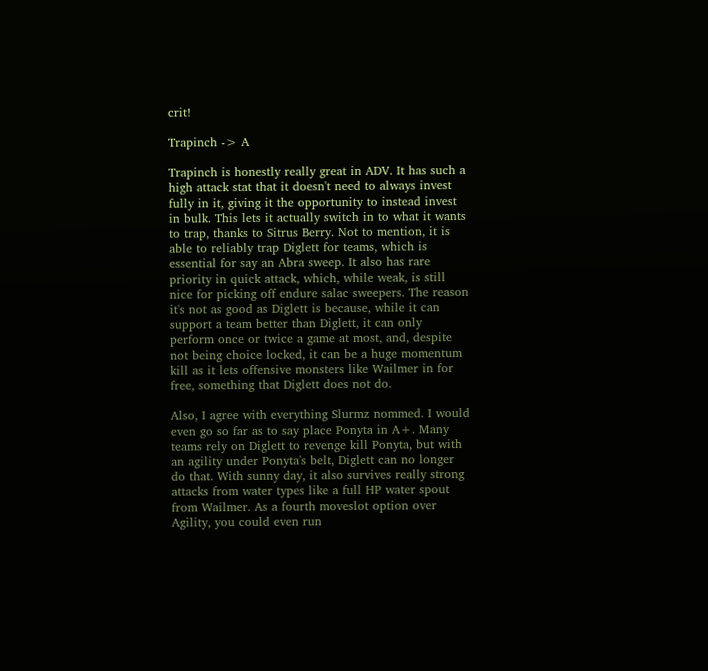crit!

Trapinch -> A

Trapinch is honestly really great in ADV. It has such a high attack stat that it doesn't need to always invest fully in it, giving it the opportunity to instead invest in bulk. This lets it actually switch in to what it wants to trap, thanks to Sitrus Berry. Not to mention, it is able to reliably trap Diglett for teams, which is essential for say an Abra sweep. It also has rare priority in quick attack, which, while weak, is still nice for picking off endure salac sweepers. The reason it's not as good as Diglett is because, while it can support a team better than Diglett, it can only perform once or twice a game at most, and, despite not being choice locked, it can be a huge momentum kill as it lets offensive monsters like Wailmer in for free, something that Diglett does not do.

Also, I agree with everything Slurmz nommed. I would even go so far as to say place Ponyta in A+. Many teams rely on Diglett to revenge kill Ponyta, but with an agility under Ponyta's belt, Diglett can no longer do that. With sunny day, it also survives really strong attacks from water types like a full HP water spout from Wailmer. As a fourth moveslot option over Agility, you could even run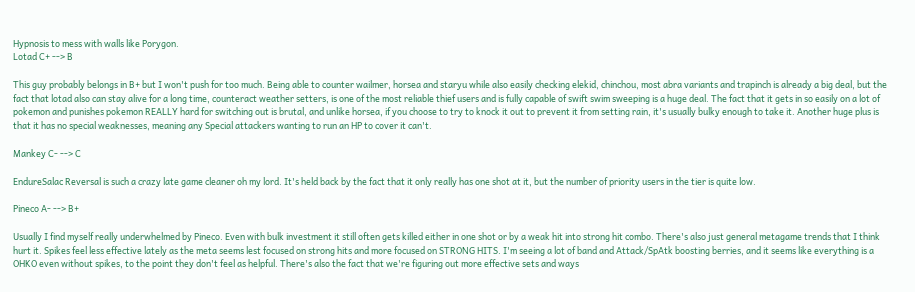Hypnosis to mess with walls like Porygon.
Lotad C+ --> B

This guy probably belongs in B+ but I won't push for too much. Being able to counter wailmer, horsea and staryu while also easily checking elekid, chinchou, most abra variants and trapinch is already a big deal, but the fact that lotad also can stay alive for a long time, counteract weather setters, is one of the most reliable thief users and is fully capable of swift swim sweeping is a huge deal. The fact that it gets in so easily on a lot of pokemon and punishes pokemon REALLY hard for switching out is brutal, and unlike horsea, if you choose to try to knock it out to prevent it from setting rain, it's usually bulky enough to take it. Another huge plus is that it has no special weaknesses, meaning any Special attackers wanting to run an HP to cover it can't.

Mankey C- --> C

EndureSalac Reversal is such a crazy late game cleaner oh my lord. It's held back by the fact that it only really has one shot at it, but the number of priority users in the tier is quite low.

Pineco A- --> B+

Usually I find myself really underwhelmed by Pineco. Even with bulk investment it still often gets killed either in one shot or by a weak hit into strong hit combo. There's also just general metagame trends that I think hurt it. Spikes feel less effective lately as the meta seems lest focused on strong hits and more focused on STRONG HITS. I'm seeing a lot of band and Attack/SpAtk boosting berries, and it seems like everything is a OHKO even without spikes, to the point they don't feel as helpful. There's also the fact that we're figuring out more effective sets and ways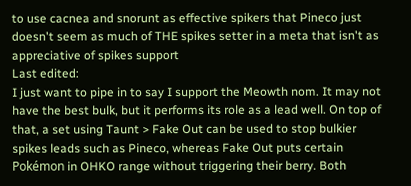to use cacnea and snorunt as effective spikers that Pineco just doesn't seem as much of THE spikes setter in a meta that isn't as appreciative of spikes support
Last edited:
I just want to pipe in to say I support the Meowth nom. It may not have the best bulk, but it performs its role as a lead well. On top of that, a set using Taunt > Fake Out can be used to stop bulkier spikes leads such as Pineco, whereas Fake Out puts certain Pokémon in OHKO range without triggering their berry. Both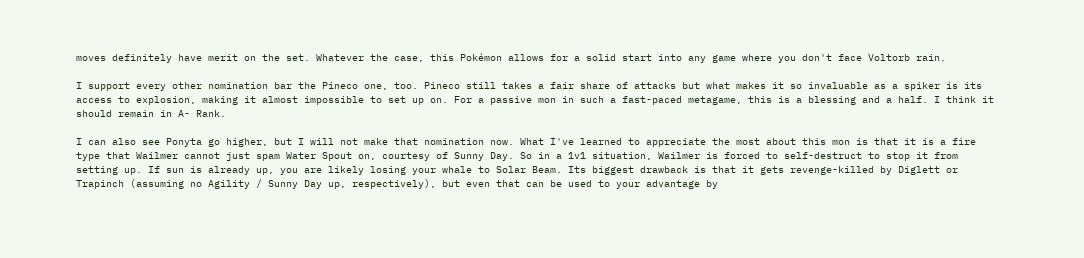moves definitely have merit on the set. Whatever the case, this Pokémon allows for a solid start into any game where you don't face Voltorb rain.

I support every other nomination bar the Pineco one, too. Pineco still takes a fair share of attacks but what makes it so invaluable as a spiker is its access to explosion, making it almost impossible to set up on. For a passive mon in such a fast-paced metagame, this is a blessing and a half. I think it should remain in A- Rank.

I can also see Ponyta go higher, but I will not make that nomination now. What I've learned to appreciate the most about this mon is that it is a fire type that Wailmer cannot just spam Water Spout on, courtesy of Sunny Day. So in a 1v1 situation, Wailmer is forced to self-destruct to stop it from setting up. If sun is already up, you are likely losing your whale to Solar Beam. Its biggest drawback is that it gets revenge-killed by Diglett or Trapinch (assuming no Agility / Sunny Day up, respectively), but even that can be used to your advantage by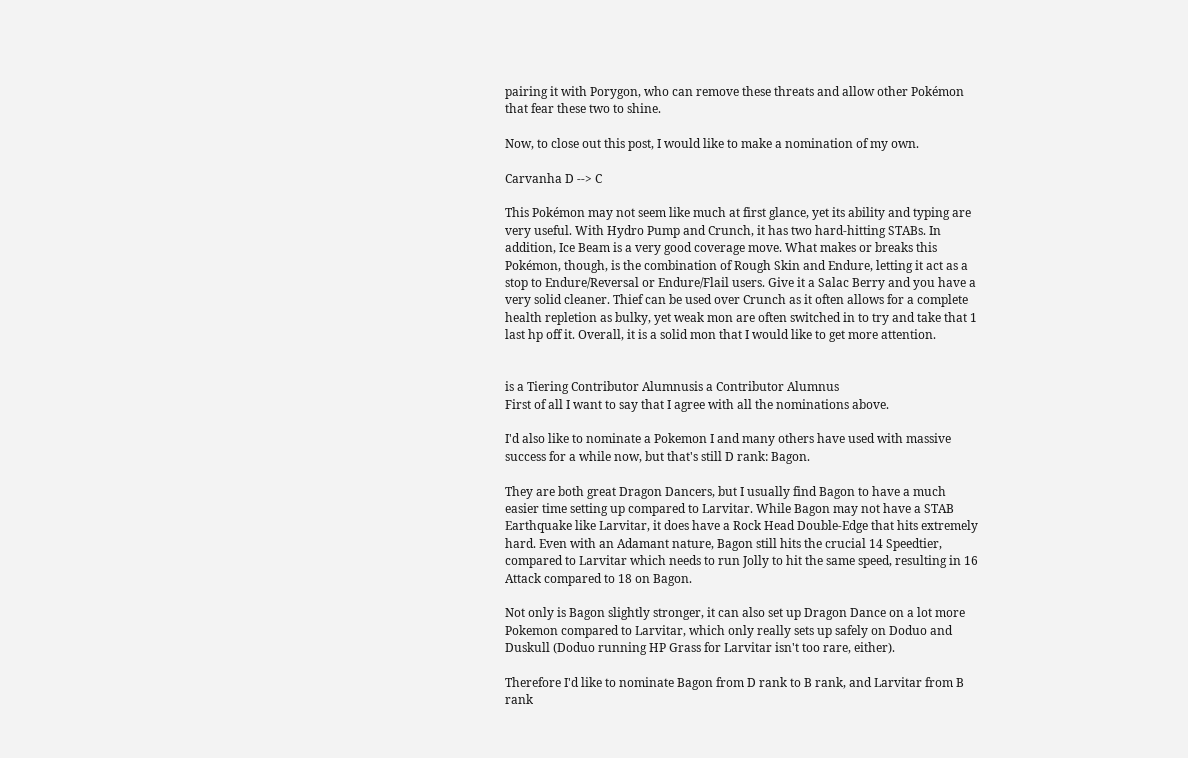pairing it with Porygon, who can remove these threats and allow other Pokémon that fear these two to shine.

Now, to close out this post, I would like to make a nomination of my own.

Carvanha D --> C

This Pokémon may not seem like much at first glance, yet its ability and typing are very useful. With Hydro Pump and Crunch, it has two hard-hitting STABs. In addition, Ice Beam is a very good coverage move. What makes or breaks this Pokémon, though, is the combination of Rough Skin and Endure, letting it act as a stop to Endure/Reversal or Endure/Flail users. Give it a Salac Berry and you have a very solid cleaner. Thief can be used over Crunch as it often allows for a complete health repletion as bulky, yet weak mon are often switched in to try and take that 1 last hp off it. Overall, it is a solid mon that I would like to get more attention.


is a Tiering Contributor Alumnusis a Contributor Alumnus
First of all I want to say that I agree with all the nominations above.

I'd also like to nominate a Pokemon I and many others have used with massive success for a while now, but that's still D rank: Bagon.

They are both great Dragon Dancers, but I usually find Bagon to have a much easier time setting up compared to Larvitar. While Bagon may not have a STAB Earthquake like Larvitar, it does have a Rock Head Double-Edge that hits extremely hard. Even with an Adamant nature, Bagon still hits the crucial 14 Speedtier, compared to Larvitar which needs to run Jolly to hit the same speed, resulting in 16 Attack compared to 18 on Bagon.

Not only is Bagon slightly stronger, it can also set up Dragon Dance on a lot more Pokemon compared to Larvitar, which only really sets up safely on Doduo and Duskull (Doduo running HP Grass for Larvitar isn't too rare, either).

Therefore I'd like to nominate Bagon from D rank to B rank, and Larvitar from B rank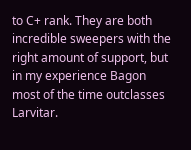to C+ rank. They are both incredible sweepers with the right amount of support, but in my experience Bagon most of the time outclasses Larvitar.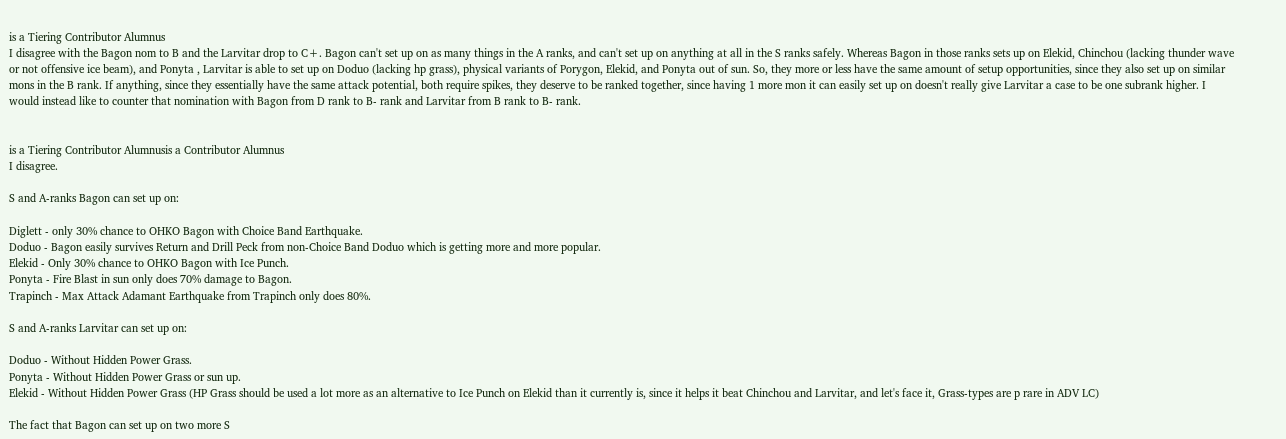is a Tiering Contributor Alumnus
I disagree with the Bagon nom to B and the Larvitar drop to C+. Bagon can't set up on as many things in the A ranks, and can't set up on anything at all in the S ranks safely. Whereas Bagon in those ranks sets up on Elekid, Chinchou (lacking thunder wave or not offensive ice beam), and Ponyta , Larvitar is able to set up on Doduo (lacking hp grass), physical variants of Porygon, Elekid, and Ponyta out of sun. So, they more or less have the same amount of setup opportunities, since they also set up on similar mons in the B rank. If anything, since they essentially have the same attack potential, both require spikes, they deserve to be ranked together, since having 1 more mon it can easily set up on doesn't really give Larvitar a case to be one subrank higher. I would instead like to counter that nomination with Bagon from D rank to B- rank and Larvitar from B rank to B- rank.


is a Tiering Contributor Alumnusis a Contributor Alumnus
I disagree.

S and A-ranks Bagon can set up on:

Diglett - only 30% chance to OHKO Bagon with Choice Band Earthquake.
Doduo - Bagon easily survives Return and Drill Peck from non-Choice Band Doduo which is getting more and more popular.
Elekid - Only 30% chance to OHKO Bagon with Ice Punch.
Ponyta - Fire Blast in sun only does 70% damage to Bagon.
Trapinch - Max Attack Adamant Earthquake from Trapinch only does 80%.

S and A-ranks Larvitar can set up on:

Doduo - Without Hidden Power Grass.
Ponyta - Without Hidden Power Grass or sun up.
Elekid - Without Hidden Power Grass (HP Grass should be used a lot more as an alternative to Ice Punch on Elekid than it currently is, since it helps it beat Chinchou and Larvitar, and let's face it, Grass-types are p rare in ADV LC)

The fact that Bagon can set up on two more S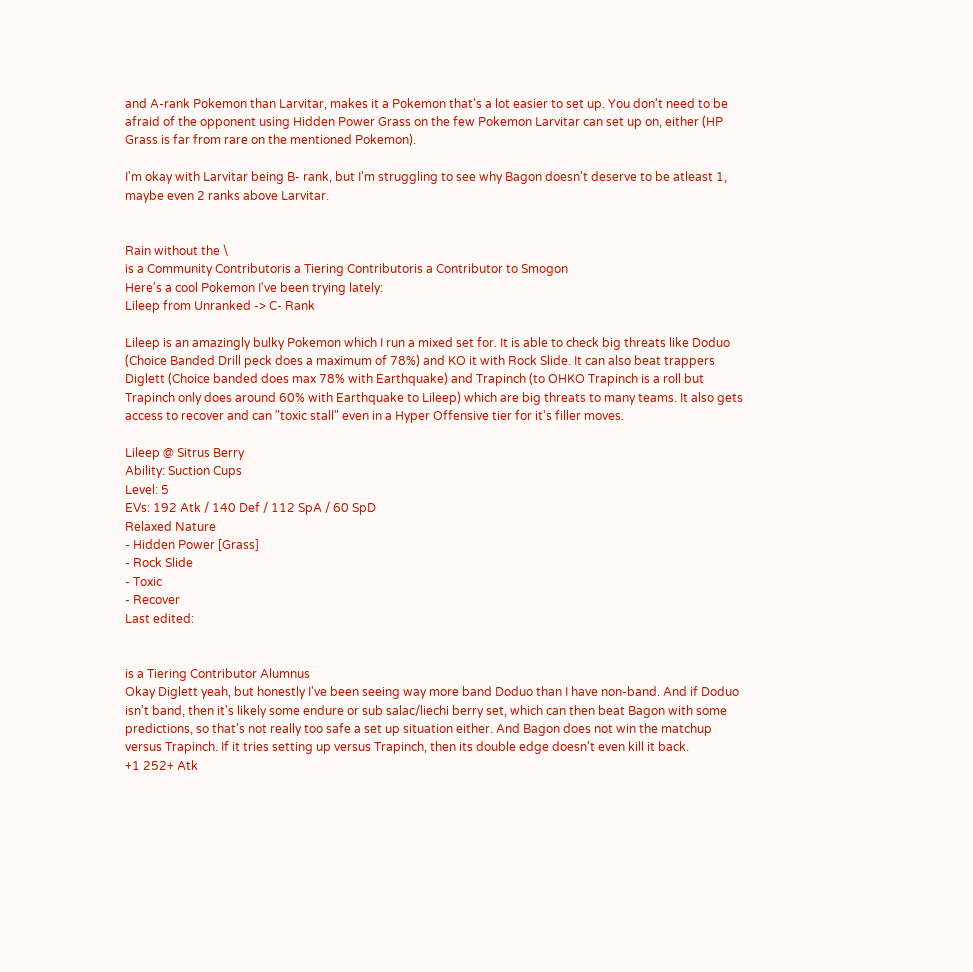and A-rank Pokemon than Larvitar, makes it a Pokemon that's a lot easier to set up. You don't need to be afraid of the opponent using Hidden Power Grass on the few Pokemon Larvitar can set up on, either (HP Grass is far from rare on the mentioned Pokemon).

I'm okay with Larvitar being B- rank, but I'm struggling to see why Bagon doesn't deserve to be atleast 1, maybe even 2 ranks above Larvitar.


Rain without the \
is a Community Contributoris a Tiering Contributoris a Contributor to Smogon
Here's a cool Pokemon I've been trying lately:
Lileep from Unranked -> C- Rank

Lileep is an amazingly bulky Pokemon which I run a mixed set for. It is able to check big threats like Doduo (Choice Banded Drill peck does a maximum of 78%) and KO it with Rock Slide. It can also beat trappers Diglett (Choice banded does max 78% with Earthquake) and Trapinch (to OHKO Trapinch is a roll but Trapinch only does around 60% with Earthquake to Lileep) which are big threats to many teams. It also gets access to recover and can "toxic stall" even in a Hyper Offensive tier for it's filler moves.

Lileep @ Sitrus Berry
Ability: Suction Cups
Level: 5
EVs: 192 Atk / 140 Def / 112 SpA / 60 SpD
Relaxed Nature
- Hidden Power [Grass]
- Rock Slide
- Toxic
- Recover
Last edited:


is a Tiering Contributor Alumnus
Okay Diglett yeah, but honestly I've been seeing way more band Doduo than I have non-band. And if Doduo isn't band, then it's likely some endure or sub salac/liechi berry set, which can then beat Bagon with some predictions, so that's not really too safe a set up situation either. And Bagon does not win the matchup versus Trapinch. If it tries setting up versus Trapinch, then its double edge doesn't even kill it back.
+1 252+ Atk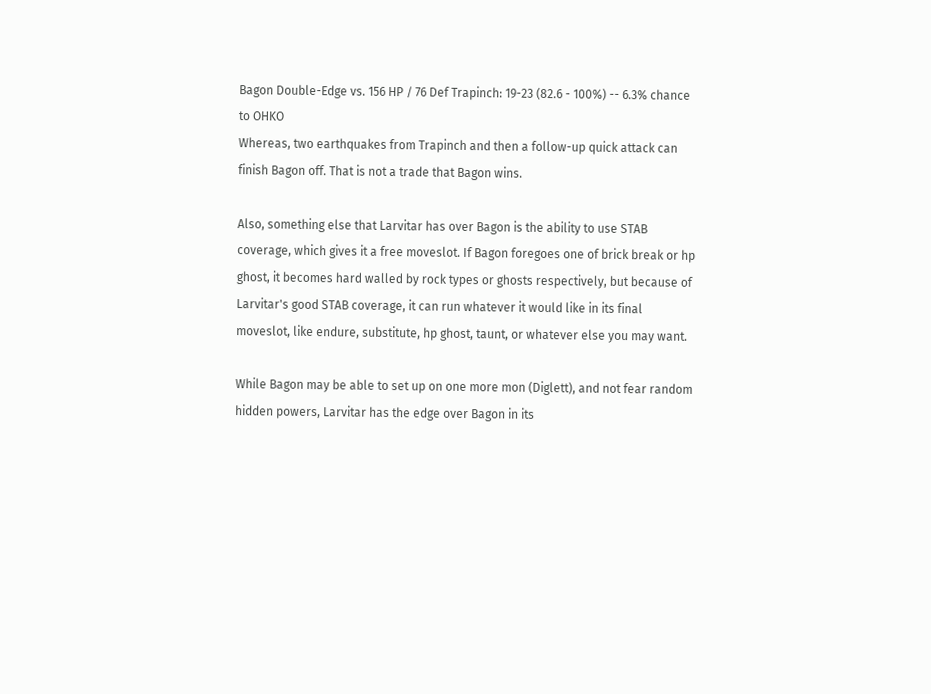Bagon Double-Edge vs. 156 HP / 76 Def Trapinch: 19-23 (82.6 - 100%) -- 6.3% chance to OHKO
Whereas, two earthquakes from Trapinch and then a follow-up quick attack can finish Bagon off. That is not a trade that Bagon wins.

Also, something else that Larvitar has over Bagon is the ability to use STAB coverage, which gives it a free moveslot. If Bagon foregoes one of brick break or hp ghost, it becomes hard walled by rock types or ghosts respectively, but because of Larvitar's good STAB coverage, it can run whatever it would like in its final moveslot, like endure, substitute, hp ghost, taunt, or whatever else you may want.

While Bagon may be able to set up on one more mon (Diglett), and not fear random hidden powers, Larvitar has the edge over Bagon in its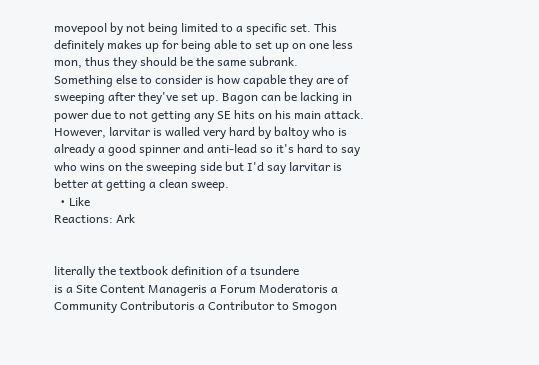movepool by not being limited to a specific set. This definitely makes up for being able to set up on one less mon, thus they should be the same subrank.
Something else to consider is how capable they are of sweeping after they've set up. Bagon can be lacking in power due to not getting any SE hits on his main attack. However, larvitar is walled very hard by baltoy who is already a good spinner and anti-lead so it's hard to say who wins on the sweeping side but I'd say larvitar is better at getting a clean sweep.
  • Like
Reactions: Ark


literally the textbook definition of a tsundere
is a Site Content Manageris a Forum Moderatoris a Community Contributoris a Contributor to Smogon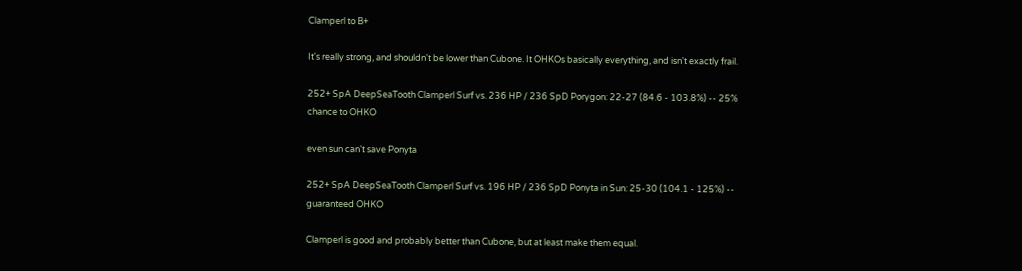Clamperl to B+

It's really strong, and shouldn't be lower than Cubone. It OHKOs basically everything, and isn't exactly frail.

252+ SpA DeepSeaTooth Clamperl Surf vs. 236 HP / 236 SpD Porygon: 22-27 (84.6 - 103.8%) -- 25% chance to OHKO

even sun can't save Ponyta

252+ SpA DeepSeaTooth Clamperl Surf vs. 196 HP / 236 SpD Ponyta in Sun: 25-30 (104.1 - 125%) -- guaranteed OHKO

Clamperl is good and probably better than Cubone, but at least make them equal.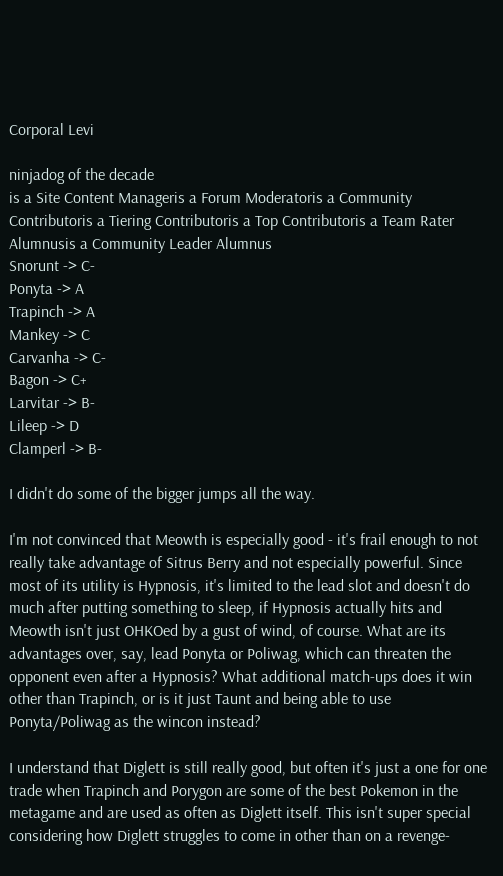Corporal Levi

ninjadog of the decade
is a Site Content Manageris a Forum Moderatoris a Community Contributoris a Tiering Contributoris a Top Contributoris a Team Rater Alumnusis a Community Leader Alumnus
Snorunt -> C-
Ponyta -> A
Trapinch -> A
Mankey -> C
Carvanha -> C-
Bagon -> C+
Larvitar -> B-
Lileep -> D
Clamperl -> B-

I didn't do some of the bigger jumps all the way.

I'm not convinced that Meowth is especially good - it's frail enough to not really take advantage of Sitrus Berry and not especially powerful. Since most of its utility is Hypnosis, it's limited to the lead slot and doesn't do much after putting something to sleep, if Hypnosis actually hits and Meowth isn't just OHKOed by a gust of wind, of course. What are its advantages over, say, lead Ponyta or Poliwag, which can threaten the opponent even after a Hypnosis? What additional match-ups does it win other than Trapinch, or is it just Taunt and being able to use Ponyta/Poliwag as the wincon instead?

I understand that Diglett is still really good, but often it's just a one for one trade when Trapinch and Porygon are some of the best Pokemon in the metagame and are used as often as Diglett itself. This isn't super special considering how Diglett struggles to come in other than on a revenge-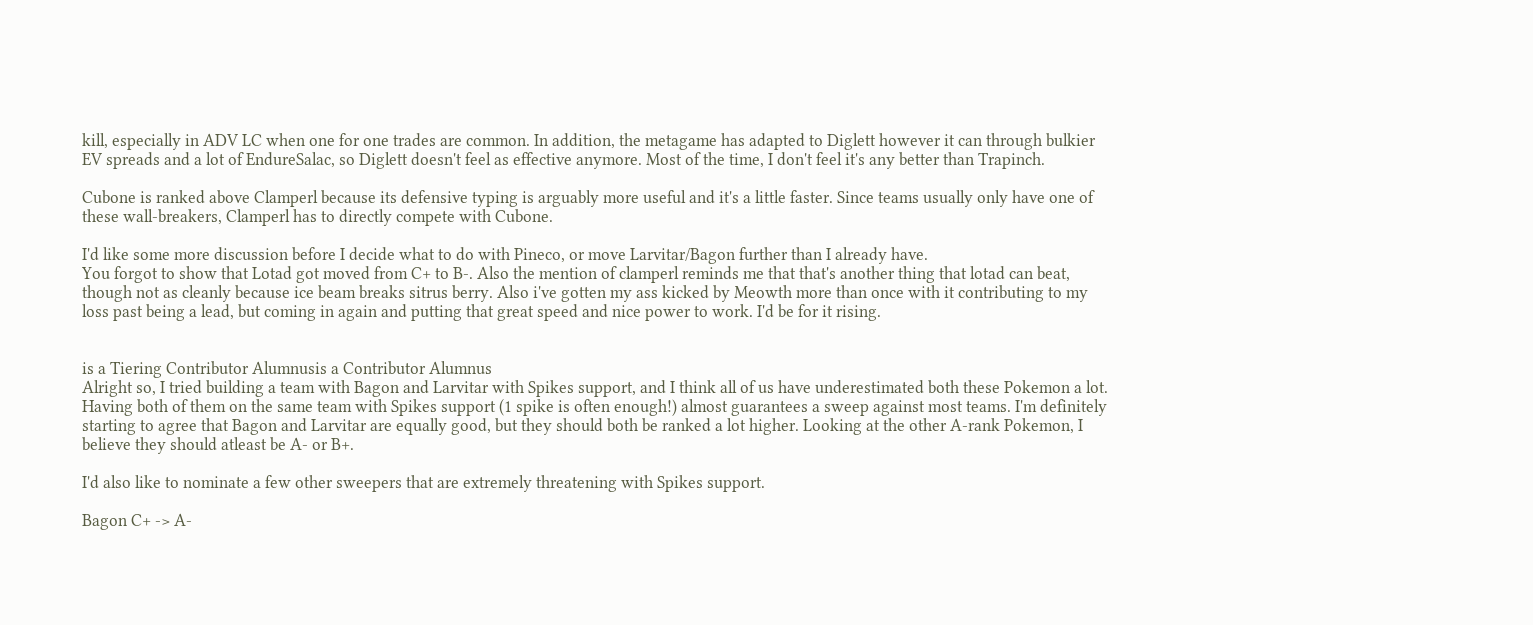kill, especially in ADV LC when one for one trades are common. In addition, the metagame has adapted to Diglett however it can through bulkier EV spreads and a lot of EndureSalac, so Diglett doesn't feel as effective anymore. Most of the time, I don't feel it's any better than Trapinch.

Cubone is ranked above Clamperl because its defensive typing is arguably more useful and it's a little faster. Since teams usually only have one of these wall-breakers, Clamperl has to directly compete with Cubone.

I'd like some more discussion before I decide what to do with Pineco, or move Larvitar/Bagon further than I already have.
You forgot to show that Lotad got moved from C+ to B-. Also the mention of clamperl reminds me that that's another thing that lotad can beat, though not as cleanly because ice beam breaks sitrus berry. Also i've gotten my ass kicked by Meowth more than once with it contributing to my loss past being a lead, but coming in again and putting that great speed and nice power to work. I'd be for it rising.


is a Tiering Contributor Alumnusis a Contributor Alumnus
Alright so, I tried building a team with Bagon and Larvitar with Spikes support, and I think all of us have underestimated both these Pokemon a lot. Having both of them on the same team with Spikes support (1 spike is often enough!) almost guarantees a sweep against most teams. I'm definitely starting to agree that Bagon and Larvitar are equally good, but they should both be ranked a lot higher. Looking at the other A-rank Pokemon, I believe they should atleast be A- or B+.

I'd also like to nominate a few other sweepers that are extremely threatening with Spikes support.

Bagon C+ -> A-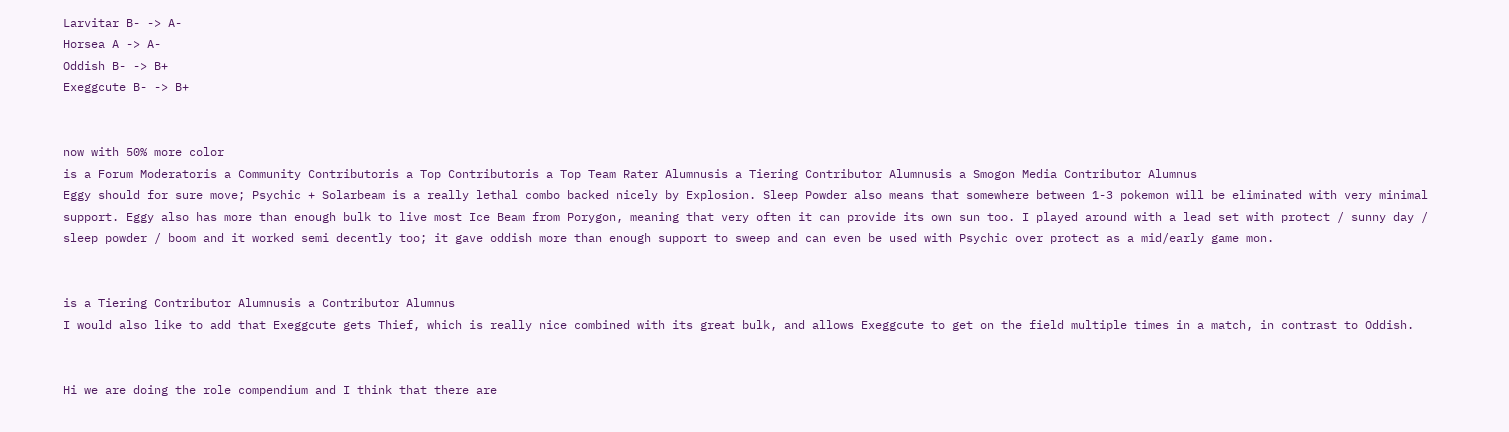Larvitar B- -> A-
Horsea A -> A-
Oddish B- -> B+
Exeggcute B- -> B+


now with 50% more color
is a Forum Moderatoris a Community Contributoris a Top Contributoris a Top Team Rater Alumnusis a Tiering Contributor Alumnusis a Smogon Media Contributor Alumnus
Eggy should for sure move; Psychic + Solarbeam is a really lethal combo backed nicely by Explosion. Sleep Powder also means that somewhere between 1-3 pokemon will be eliminated with very minimal support. Eggy also has more than enough bulk to live most Ice Beam from Porygon, meaning that very often it can provide its own sun too. I played around with a lead set with protect / sunny day / sleep powder / boom and it worked semi decently too; it gave oddish more than enough support to sweep and can even be used with Psychic over protect as a mid/early game mon.


is a Tiering Contributor Alumnusis a Contributor Alumnus
I would also like to add that Exeggcute gets Thief, which is really nice combined with its great bulk, and allows Exeggcute to get on the field multiple times in a match, in contrast to Oddish.


Hi we are doing the role compendium and I think that there are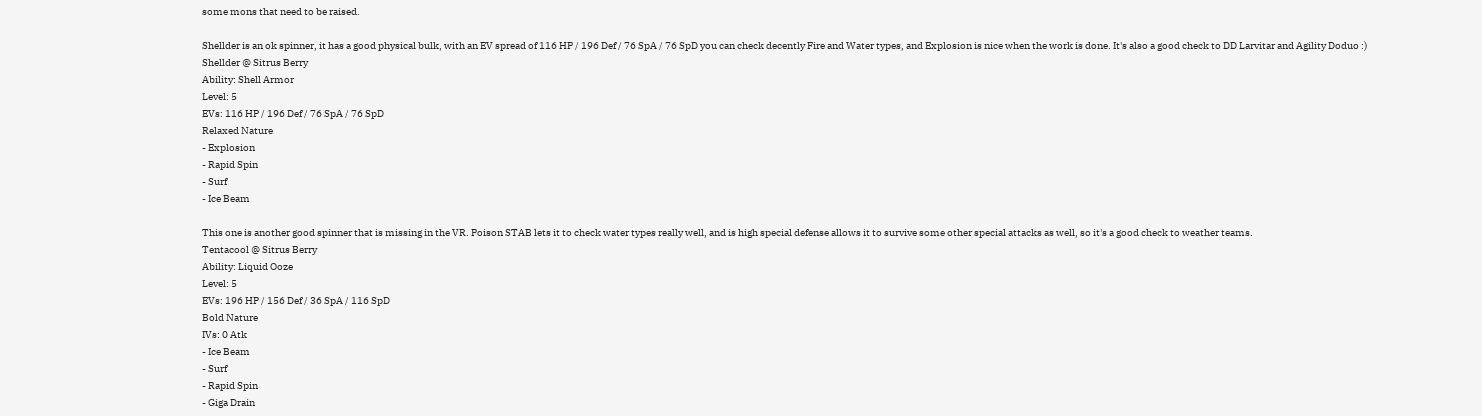some mons that need to be raised.

Shellder is an ok spinner, it has a good physical bulk, with an EV spread of 116 HP / 196 Def / 76 SpA / 76 SpD you can check decently Fire and Water types, and Explosion is nice when the work is done. It's also a good check to DD Larvitar and Agility Doduo :)
Shellder @ Sitrus Berry
Ability: Shell Armor
Level: 5
EVs: 116 HP / 196 Def / 76 SpA / 76 SpD
Relaxed Nature
- Explosion
- Rapid Spin
- Surf
- Ice Beam

This one is another good spinner that is missing in the VR. Poison STAB lets it to check water types really well, and is high special defense allows it to survive some other special attacks as well, so it's a good check to weather teams.
Tentacool @ Sitrus Berry
Ability: Liquid Ooze
Level: 5
EVs: 196 HP / 156 Def / 36 SpA / 116 SpD
Bold Nature
IVs: 0 Atk
- Ice Beam
- Surf
- Rapid Spin
- Giga Drain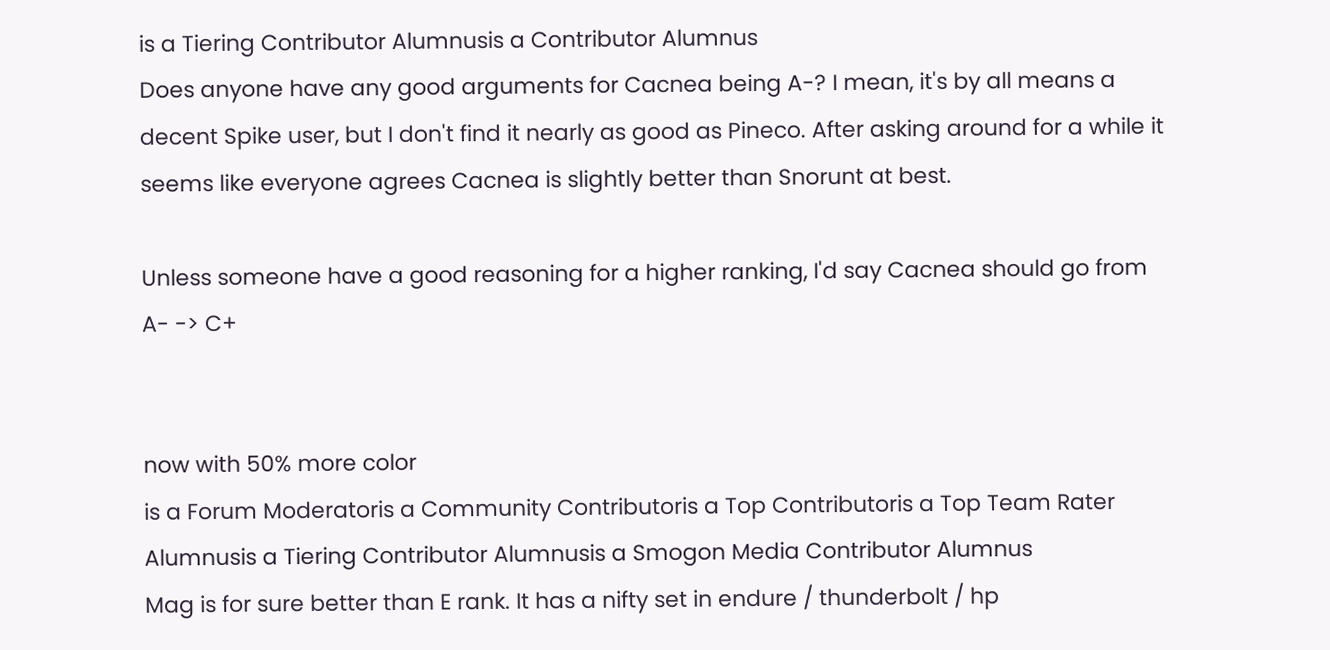is a Tiering Contributor Alumnusis a Contributor Alumnus
Does anyone have any good arguments for Cacnea being A-? I mean, it's by all means a decent Spike user, but I don't find it nearly as good as Pineco. After asking around for a while it seems like everyone agrees Cacnea is slightly better than Snorunt at best.

Unless someone have a good reasoning for a higher ranking, I'd say Cacnea should go from A- -> C+


now with 50% more color
is a Forum Moderatoris a Community Contributoris a Top Contributoris a Top Team Rater Alumnusis a Tiering Contributor Alumnusis a Smogon Media Contributor Alumnus
Mag is for sure better than E rank. It has a nifty set in endure / thunderbolt / hp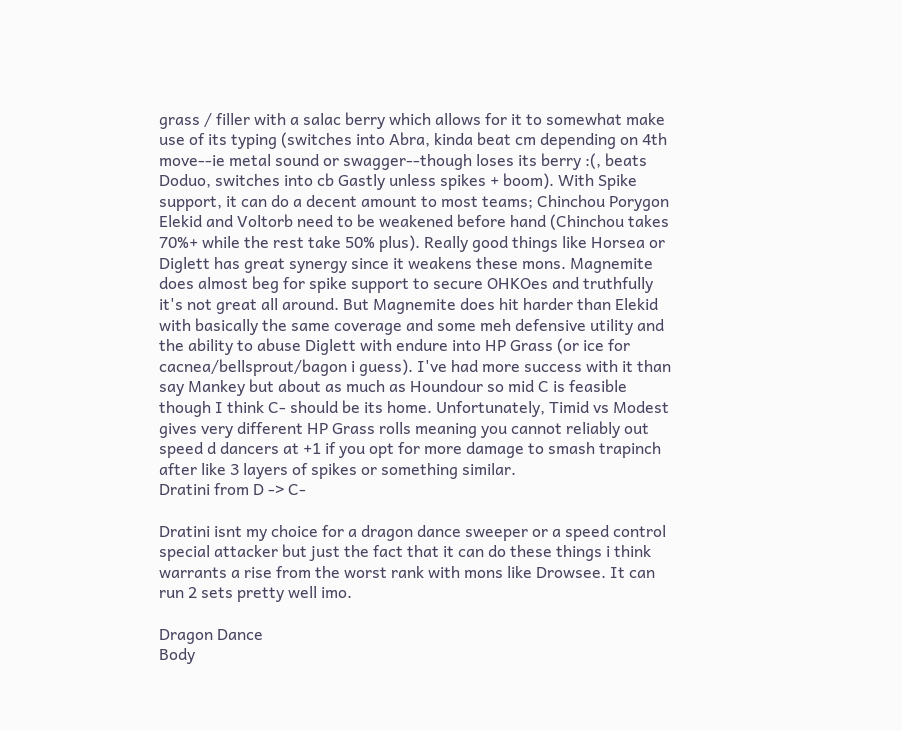grass / filler with a salac berry which allows for it to somewhat make use of its typing (switches into Abra, kinda beat cm depending on 4th move--ie metal sound or swagger--though loses its berry :(, beats Doduo, switches into cb Gastly unless spikes + boom). With Spike support, it can do a decent amount to most teams; Chinchou Porygon Elekid and Voltorb need to be weakened before hand (Chinchou takes 70%+ while the rest take 50% plus). Really good things like Horsea or Diglett has great synergy since it weakens these mons. Magnemite does almost beg for spike support to secure OHKOes and truthfully it's not great all around. But Magnemite does hit harder than Elekid with basically the same coverage and some meh defensive utility and the ability to abuse Diglett with endure into HP Grass (or ice for cacnea/bellsprout/bagon i guess). I've had more success with it than say Mankey but about as much as Houndour so mid C is feasible though I think C- should be its home. Unfortunately, Timid vs Modest gives very different HP Grass rolls meaning you cannot reliably out speed d dancers at +1 if you opt for more damage to smash trapinch after like 3 layers of spikes or something similar.
Dratini from D -> C-

Dratini isnt my choice for a dragon dance sweeper or a speed control special attacker but just the fact that it can do these things i think warrants a rise from the worst rank with mons like Drowsee. It can run 2 sets pretty well imo.

Dragon Dance
Body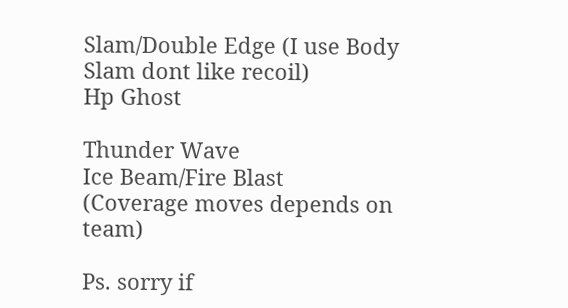Slam/Double Edge (I use Body Slam dont like recoil)
Hp Ghost

Thunder Wave
Ice Beam/Fire Blast
(Coverage moves depends on team)

Ps. sorry if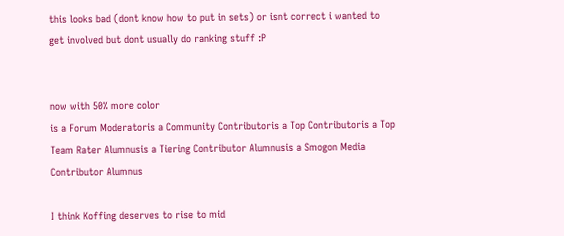this looks bad (dont know how to put in sets) or isnt correct i wanted to get involved but dont usually do ranking stuff :P


now with 50% more color
is a Forum Moderatoris a Community Contributoris a Top Contributoris a Top Team Rater Alumnusis a Tiering Contributor Alumnusis a Smogon Media Contributor Alumnus

I think Koffing deserves to rise to mid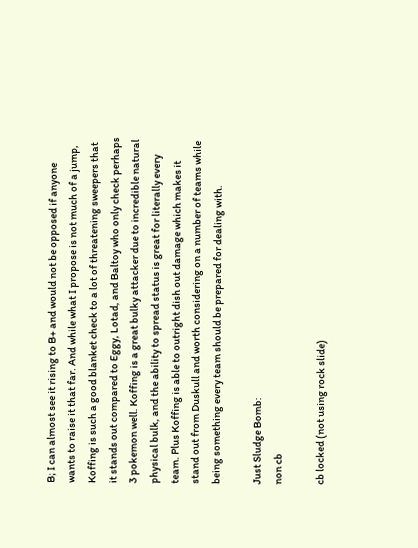B; I can almost see it rising to B+ and would not be opposed if anyone wants to raise it that far. And while what I propose is not much of a jump, Koffing is such a good blanket check to a lot of threatening sweepers that it stands out compared to Eggy, Lotad, and Baltoy who only check perhaps 3 pokemon well. Koffing is a great bulky attacker due to incredible natural physical bulk, and the ability to spread status is great for literally every team. Plus Koffing is able to outright dish out damage which makes it stand out from Duskull and worth considering on a number of teams while being something every team should be prepared for dealing with.

Just Sludge Bomb:
non cb

cb locked (not using rock slide)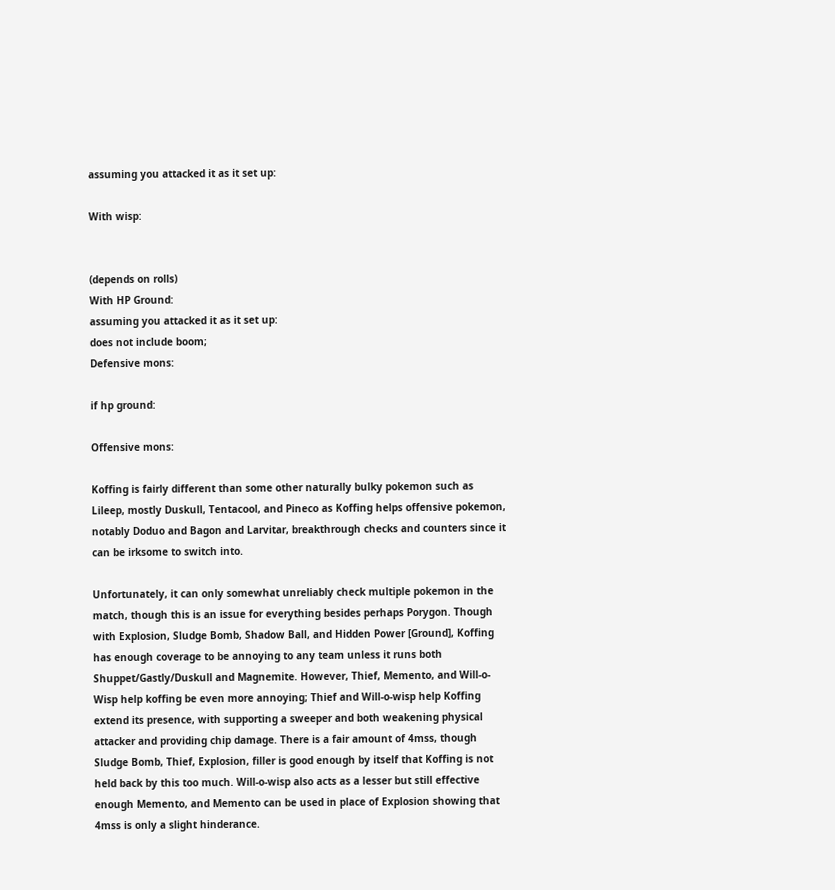assuming you attacked it as it set up:

With wisp:


(depends on rolls)
With HP Ground:
assuming you attacked it as it set up:
does not include boom;
Defensive mons:

if hp ground:

Offensive mons:

Koffing is fairly different than some other naturally bulky pokemon such as Lileep, mostly Duskull, Tentacool, and Pineco as Koffing helps offensive pokemon, notably Doduo and Bagon and Larvitar, breakthrough checks and counters since it can be irksome to switch into.

Unfortunately, it can only somewhat unreliably check multiple pokemon in the match, though this is an issue for everything besides perhaps Porygon. Though with Explosion, Sludge Bomb, Shadow Ball, and Hidden Power [Ground], Koffing has enough coverage to be annoying to any team unless it runs both Shuppet/Gastly/Duskull and Magnemite. However, Thief, Memento, and Will-o-Wisp help koffing be even more annoying; Thief and Will-o-wisp help Koffing extend its presence, with supporting a sweeper and both weakening physical attacker and providing chip damage. There is a fair amount of 4mss, though Sludge Bomb, Thief, Explosion, filler is good enough by itself that Koffing is not held back by this too much. Will-o-wisp also acts as a lesser but still effective enough Memento, and Memento can be used in place of Explosion showing that 4mss is only a slight hinderance.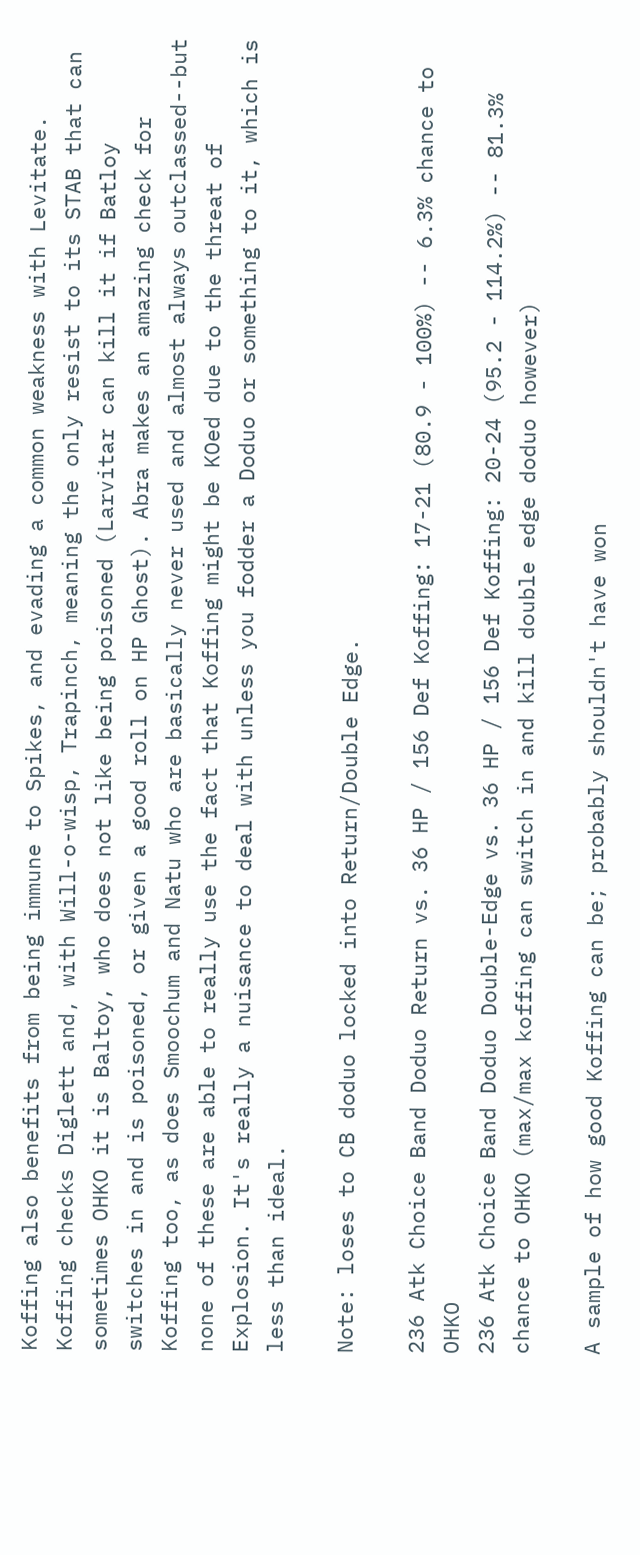Koffing also benefits from being immune to Spikes, and evading a common weakness with Levitate. Koffing checks Diglett and, with Will-o-wisp, Trapinch, meaning the only resist to its STAB that can sometimes OHKO it is Baltoy, who does not like being poisoned (Larvitar can kill it if Batloy switches in and is poisoned, or given a good roll on HP Ghost). Abra makes an amazing check for Koffing too, as does Smoochum and Natu who are basically never used and almost always outclassed--but none of these are able to really use the fact that Koffing might be KOed due to the threat of Explosion. It's really a nuisance to deal with unless you fodder a Doduo or something to it, which is less than ideal.

Note: loses to CB doduo locked into Return/Double Edge.

236 Atk Choice Band Doduo Return vs. 36 HP / 156 Def Koffing: 17-21 (80.9 - 100%) -- 6.3% chance to OHKO
236 Atk Choice Band Doduo Double-Edge vs. 36 HP / 156 Def Koffing: 20-24 (95.2 - 114.2%) -- 81.3% chance to OHKO (max/max koffing can switch in and kill double edge doduo however)

A sample of how good Koffing can be; probably shouldn't have won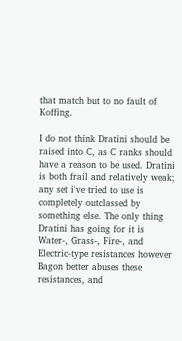that match but to no fault of Koffing.

I do not think Dratini should be raised into C, as C ranks should have a reason to be used. Dratini is both frail and relatively weak; any set i've tried to use is completely outclassed by something else. The only thing Dratini has going for it is Water-, Grass-, Fire-, and Electric-type resistances however Bagon better abuses these resistances, and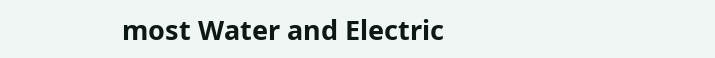most Water and Electric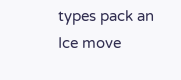types pack an Ice move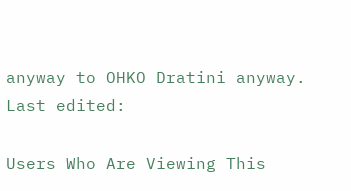anyway to OHKO Dratini anyway.
Last edited:

Users Who Are Viewing This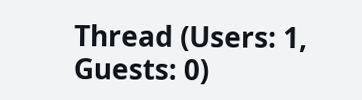Thread (Users: 1, Guests: 0)